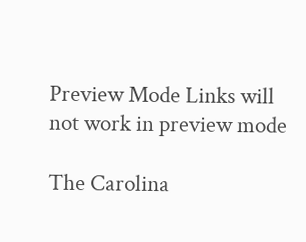Preview Mode Links will not work in preview mode

The Carolina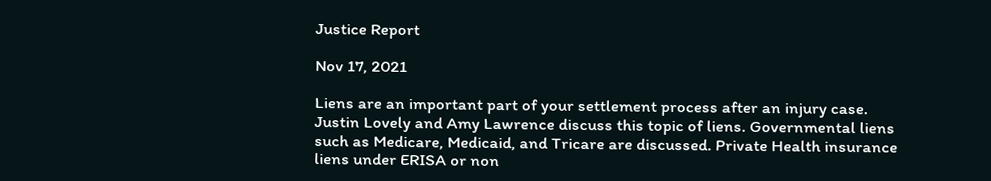Justice Report

Nov 17, 2021

Liens are an important part of your settlement process after an injury case. Justin Lovely and Amy Lawrence discuss this topic of liens. Governmental liens such as Medicare, Medicaid, and Tricare are discussed. Private Health insurance liens under ERISA or non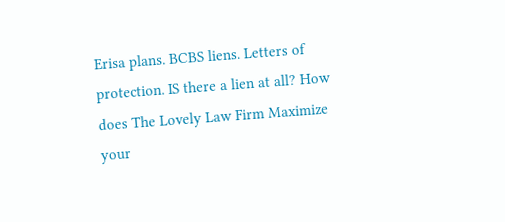Erisa plans. BCBS liens. Letters of protection. IS there a lien at all? How does The Lovely Law Firm Maximize your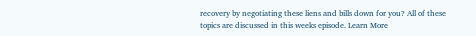recovery by negotiating these liens and bills down for you? All of these topics are discussed in this weeks episode. Learn More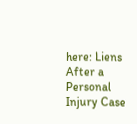here: Liens After a Personal Injury Case